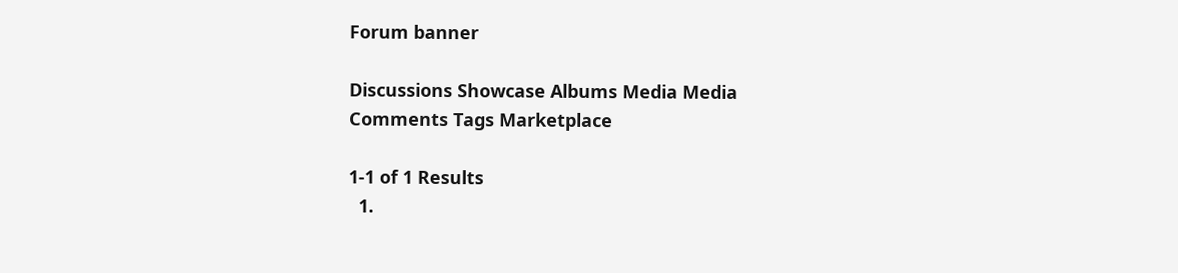Forum banner

Discussions Showcase Albums Media Media Comments Tags Marketplace

1-1 of 1 Results
  1.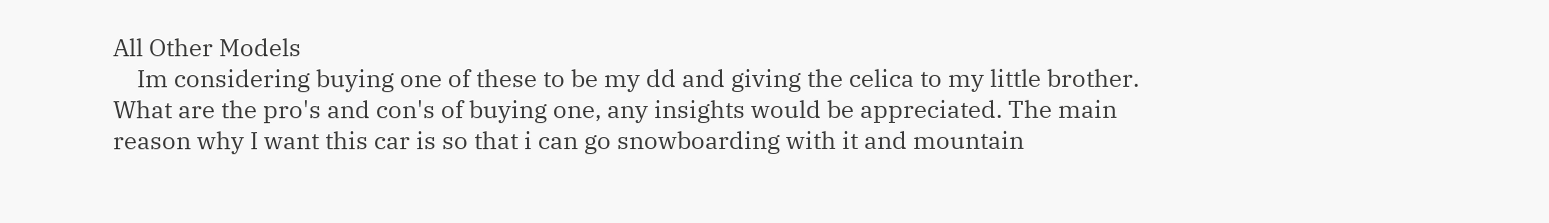All Other Models
    Im considering buying one of these to be my dd and giving the celica to my little brother. What are the pro's and con's of buying one, any insights would be appreciated. The main reason why I want this car is so that i can go snowboarding with it and mountain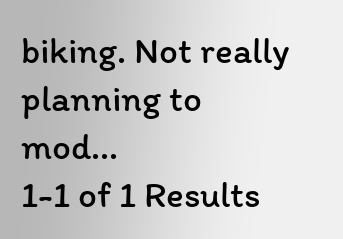biking. Not really planning to mod...
1-1 of 1 Results